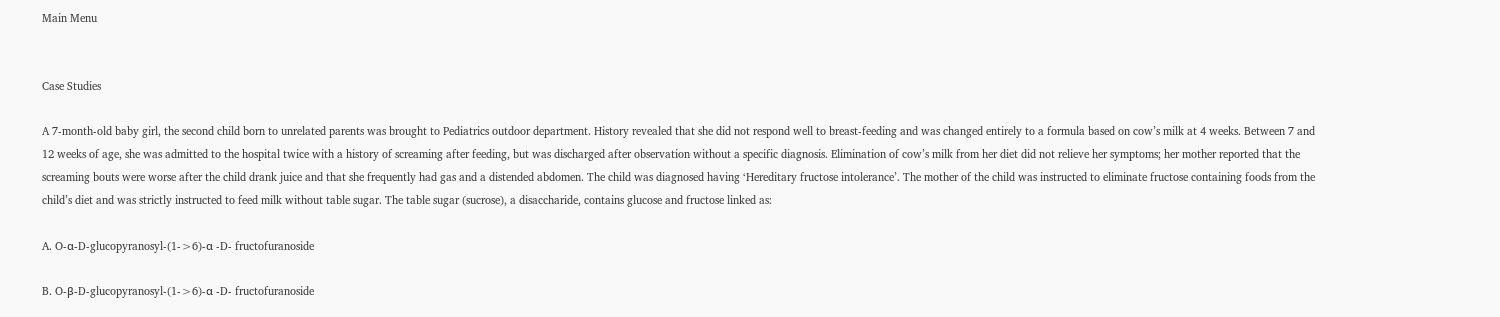Main Menu


Case Studies

A 7-month-old baby girl, the second child born to unrelated parents was brought to Pediatrics outdoor department. History revealed that she did not respond well to breast-feeding and was changed entirely to a formula based on cow’s milk at 4 weeks. Between 7 and 12 weeks of age, she was admitted to the hospital twice with a history of screaming after feeding, but was discharged after observation without a specific diagnosis. Elimination of cow’s milk from her diet did not relieve her symptoms; her mother reported that the screaming bouts were worse after the child drank juice and that she frequently had gas and a distended abdomen. The child was diagnosed having ‘Hereditary fructose intolerance’. The mother of the child was instructed to eliminate fructose containing foods from the child’s diet and was strictly instructed to feed milk without table sugar. The table sugar (sucrose), a disaccharide, contains glucose and fructose linked as:

A. O-α-D-glucopyranosyl-(1->6)-α -D- fructofuranoside

B. O-β-D-glucopyranosyl-(1->6)-α -D- fructofuranoside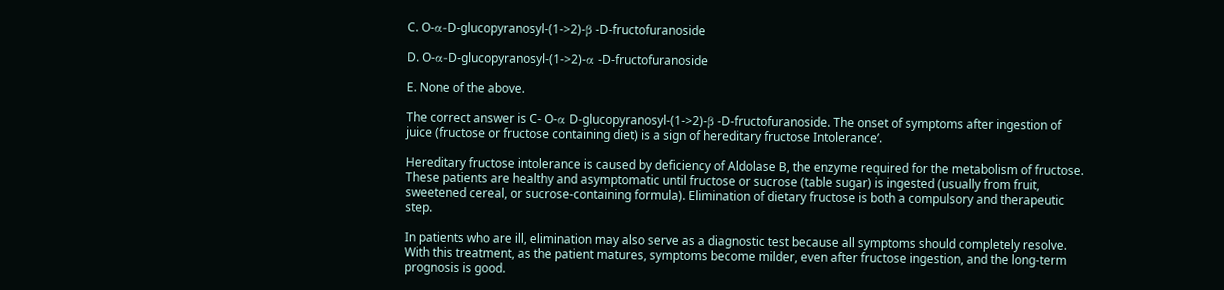C. O-α-D-glucopyranosyl-(1->2)-β -D-fructofuranoside

D. O-α-D-glucopyranosyl-(1->2)-α -D-fructofuranoside

E. None of the above.

The correct answer is C- O-α D-glucopyranosyl-(1->2)-β -D-fructofuranoside. The onset of symptoms after ingestion of juice (fructose or fructose containing diet) is a sign of hereditary fructose Intolerance’.

Hereditary fructose intolerance is caused by deficiency of Aldolase B, the enzyme required for the metabolism of fructose. These patients are healthy and asymptomatic until fructose or sucrose (table sugar) is ingested (usually from fruit, sweetened cereal, or sucrose-containing formula). Elimination of dietary fructose is both a compulsory and therapeutic step.

In patients who are ill, elimination may also serve as a diagnostic test because all symptoms should completely resolve. With this treatment, as the patient matures, symptoms become milder, even after fructose ingestion, and the long-term prognosis is good.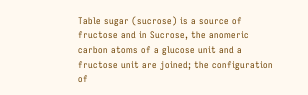Table sugar (sucrose) is a source of fructose and in Sucrose, the anomeric carbon atoms of a glucose unit and a fructose unit are joined; the configuration of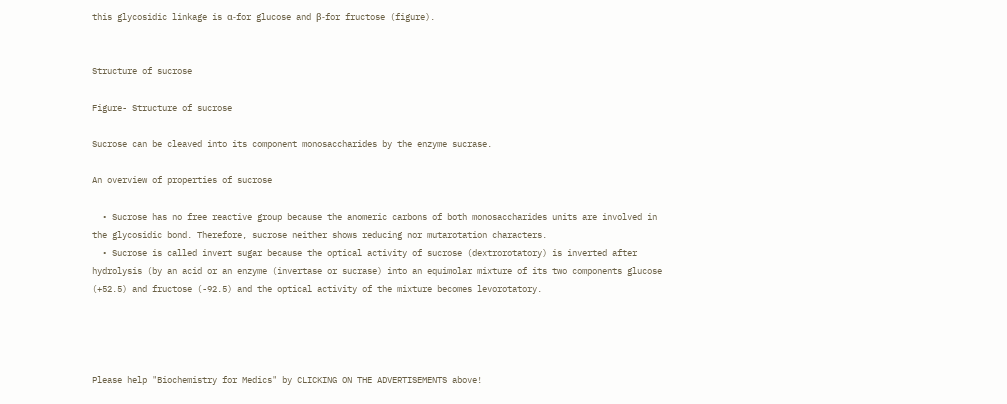this glycosidic linkage is α-for glucose and β-for fructose (figure).


Structure of sucrose

Figure- Structure of sucrose

Sucrose can be cleaved into its component monosaccharides by the enzyme sucrase.

An overview of properties of sucrose

  • Sucrose has no free reactive group because the anomeric carbons of both monosaccharides units are involved in the glycosidic bond. Therefore, sucrose neither shows reducing nor mutarotation characters.
  • Sucrose is called invert sugar because the optical activity of sucrose (dextrorotatory) is inverted after hydrolysis (by an acid or an enzyme (invertase or sucrase) into an equimolar mixture of its two components glucose (+52.5) and fructose (-92.5) and the optical activity of the mixture becomes levorotatory.




Please help "Biochemistry for Medics" by CLICKING ON THE ADVERTISEMENTS above!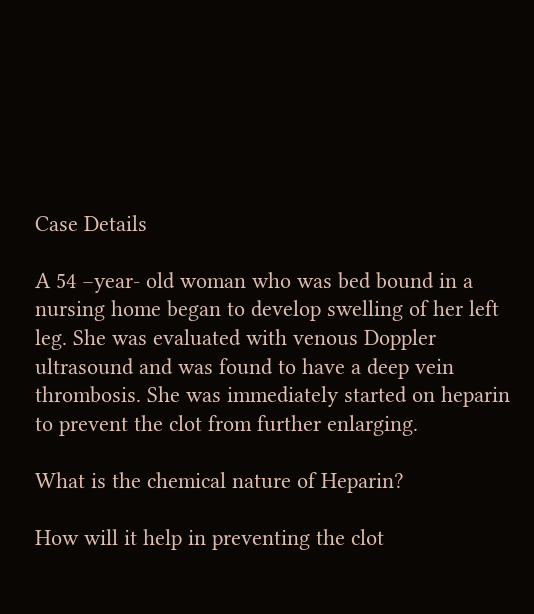Case Details

A 54 –year- old woman who was bed bound in a nursing home began to develop swelling of her left leg. She was evaluated with venous Doppler ultrasound and was found to have a deep vein thrombosis. She was immediately started on heparin to prevent the clot from further enlarging.

What is the chemical nature of Heparin?

How will it help in preventing the clot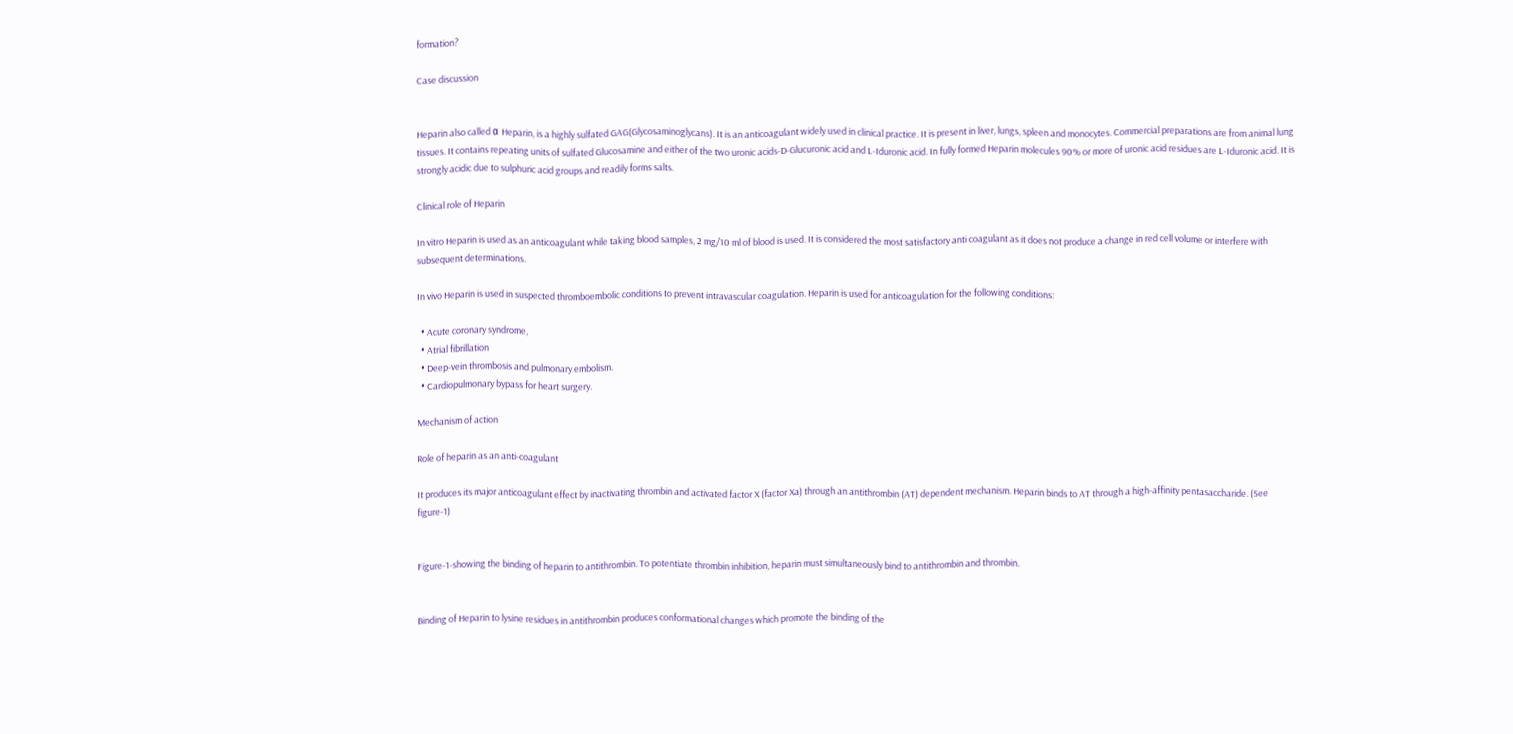formation?

Case discussion


Heparin also called α Heparin, is a highly sulfated GAG(Glycosaminoglycans). It is an anticoagulant widely used in clinical practice. It is present in liver, lungs, spleen and monocytes. Commercial preparations are from animal lung tissues. It contains repeating units of sulfated Glucosamine and either of the two uronic acids-D-Glucuronic acid and L-Iduronic acid. In fully formed Heparin molecules 90% or more of uronic acid residues are L-Iduronic acid. It is strongly acidic due to sulphuric acid groups and readily forms salts.

Clinical role of Heparin

In vitro Heparin is used as an anticoagulant while taking blood samples, 2 mg/10 ml of blood is used. It is considered the most satisfactory anti coagulant as it does not produce a change in red cell volume or interfere with subsequent determinations.

In vivo Heparin is used in suspected thromboembolic conditions to prevent intravascular coagulation. Heparin is used for anticoagulation for the following conditions:

  • Acute coronary syndrome,
  • Atrial fibrillation
  • Deep-vein thrombosis and pulmonary embolism.
  • Cardiopulmonary bypass for heart surgery.

Mechanism of action

Role of heparin as an anti-coagulant

It produces its major anticoagulant effect by inactivating thrombin and activated factor X (factor Xa) through an antithrombin (AT) dependent mechanism. Heparin binds to AT through a high-affinity pentasaccharide. (See figure-1)


Figure-1-showing the binding of heparin to antithrombin. To potentiate thrombin inhibition, heparin must simultaneously bind to antithrombin and thrombin.


Binding of Heparin to lysine residues in antithrombin produces conformational changes which promote the binding of the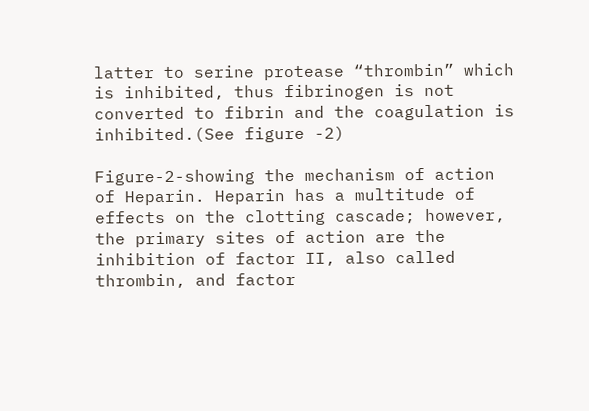latter to serine protease “thrombin” which is inhibited, thus fibrinogen is not converted to fibrin and the coagulation is inhibited.(See figure -2)

Figure-2-showing the mechanism of action of Heparin. Heparin has a multitude of effects on the clotting cascade; however, the primary sites of action are the inhibition of factor II, also called thrombin, and factor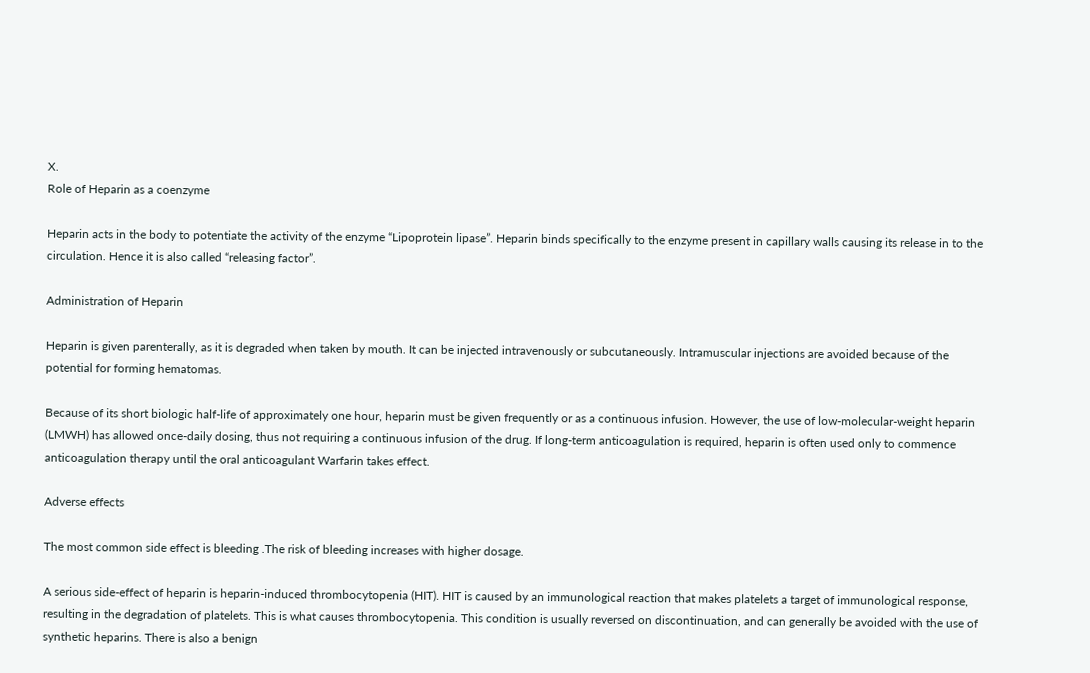X.
Role of Heparin as a coenzyme

Heparin acts in the body to potentiate the activity of the enzyme “Lipoprotein lipase”. Heparin binds specifically to the enzyme present in capillary walls causing its release in to the circulation. Hence it is also called “releasing factor”.

Administration of Heparin

Heparin is given parenterally, as it is degraded when taken by mouth. It can be injected intravenously or subcutaneously. Intramuscular injections are avoided because of the potential for forming hematomas.

Because of its short biologic half-life of approximately one hour, heparin must be given frequently or as a continuous infusion. However, the use of low-molecular-weight heparin (LMWH) has allowed once-daily dosing, thus not requiring a continuous infusion of the drug. If long-term anticoagulation is required, heparin is often used only to commence anticoagulation therapy until the oral anticoagulant Warfarin takes effect.

Adverse effects

The most common side effect is bleeding .The risk of bleeding increases with higher dosage.

A serious side-effect of heparin is heparin-induced thrombocytopenia (HIT). HIT is caused by an immunological reaction that makes platelets a target of immunological response, resulting in the degradation of platelets. This is what causes thrombocytopenia. This condition is usually reversed on discontinuation, and can generally be avoided with the use of synthetic heparins. There is also a benign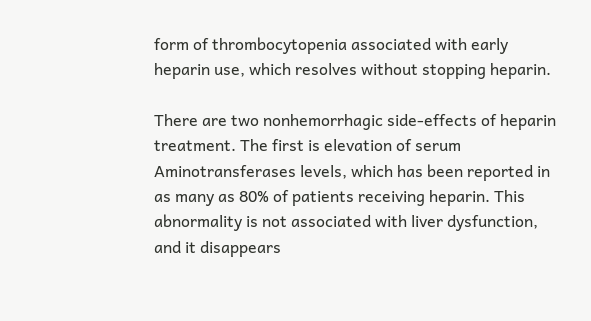form of thrombocytopenia associated with early heparin use, which resolves without stopping heparin.

There are two nonhemorrhagic side-effects of heparin treatment. The first is elevation of serum Aminotransferases levels, which has been reported in as many as 80% of patients receiving heparin. This abnormality is not associated with liver dysfunction, and it disappears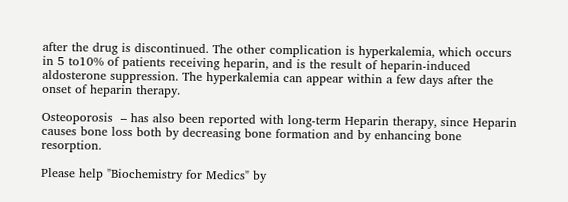after the drug is discontinued. The other complication is hyperkalemia, which occurs in 5 to10% of patients receiving heparin, and is the result of heparin-induced aldosterone suppression. The hyperkalemia can appear within a few days after the onset of heparin therapy.

Osteoporosis  – has also been reported with long-term Heparin therapy, since Heparin causes bone loss both by decreasing bone formation and by enhancing bone resorption.

Please help "Biochemistry for Medics" by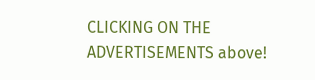CLICKING ON THE ADVERTISEMENTS above!